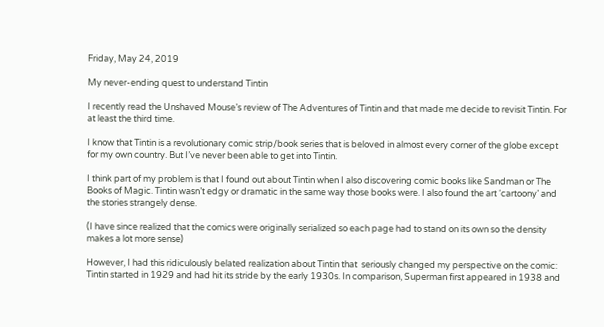Friday, May 24, 2019

My never-ending quest to understand Tintin

I recently read the Unshaved Mouse’s review of The Adventures of Tintin and that made me decide to revisit Tintin. For at least the third time.

I know that Tintin is a revolutionary comic strip/book series that is beloved in almost every corner of the globe except for my own country. But I’ve never been able to get into Tintin.

I think part of my problem is that I found out about Tintin when I also discovering comic books like Sandman or The Books of Magic. Tintin wasn’t edgy or dramatic in the same way those books were. I also found the art ‘cartoony’ and the stories strangely dense.

(I have since realized that the comics were originally serialized so each page had to stand on its own so the density makes a lot more sense)

However, I had this ridiculously belated realization about Tintin that  seriously changed my perspective on the comic: Tintin started in 1929 and had hit its stride by the early 1930s. In comparison, Superman first appeared in 1938 and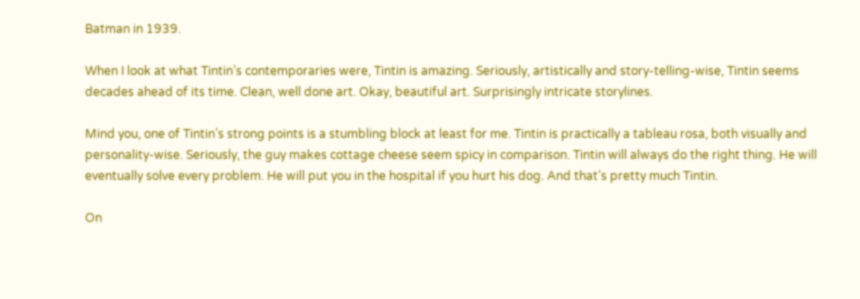Batman in 1939.

When I look at what Tintin’s contemporaries were, Tintin is amazing. Seriously, artistically and story-telling-wise, Tintin seems decades ahead of its time. Clean, well done art. Okay, beautiful art. Surprisingly intricate storylines.

Mind you, one of Tintin’s strong points is a stumbling block at least for me. Tintin is practically a tableau rosa, both visually and personality-wise. Seriously, the guy makes cottage cheese seem spicy in comparison. Tintin will always do the right thing. He will eventually solve every problem. He will put you in the hospital if you hurt his dog. And that’s pretty much Tintin.

On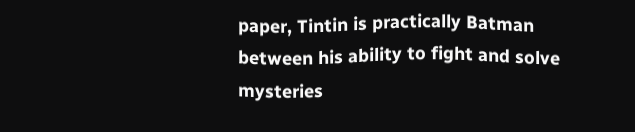paper, Tintin is practically Batman between his ability to fight and solve mysteries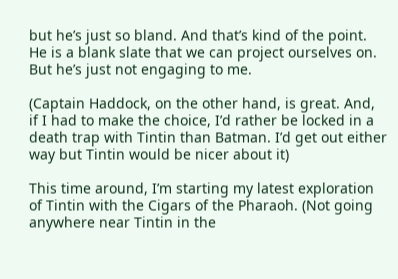but he’s just so bland. And that’s kind of the point. He is a blank slate that we can project ourselves on. But he’s just not engaging to me.

(Captain Haddock, on the other hand, is great. And, if I had to make the choice, I’d rather be locked in a death trap with Tintin than Batman. I’d get out either way but Tintin would be nicer about it)

This time around, I’m starting my latest exploration of Tintin with the Cigars of the Pharaoh. (Not going anywhere near Tintin in the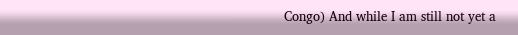Congo) And while I am still not yet a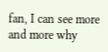fan, I can see more and more why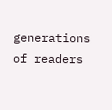generations of readers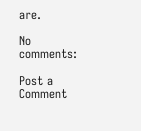are.

No comments:

Post a Comment